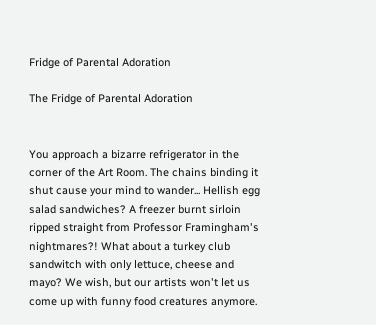Fridge of Parental Adoration

The Fridge of Parental Adoration


You approach a bizarre refrigerator in the corner of the Art Room. The chains binding it shut cause your mind to wander... Hellish egg salad sandwiches? A freezer burnt sirloin ripped straight from Professor Framingham's nightmares?! What about a turkey club sandwitch with only lettuce, cheese and mayo? We wish, but our artists won't let us come up with funny food creatures anymore.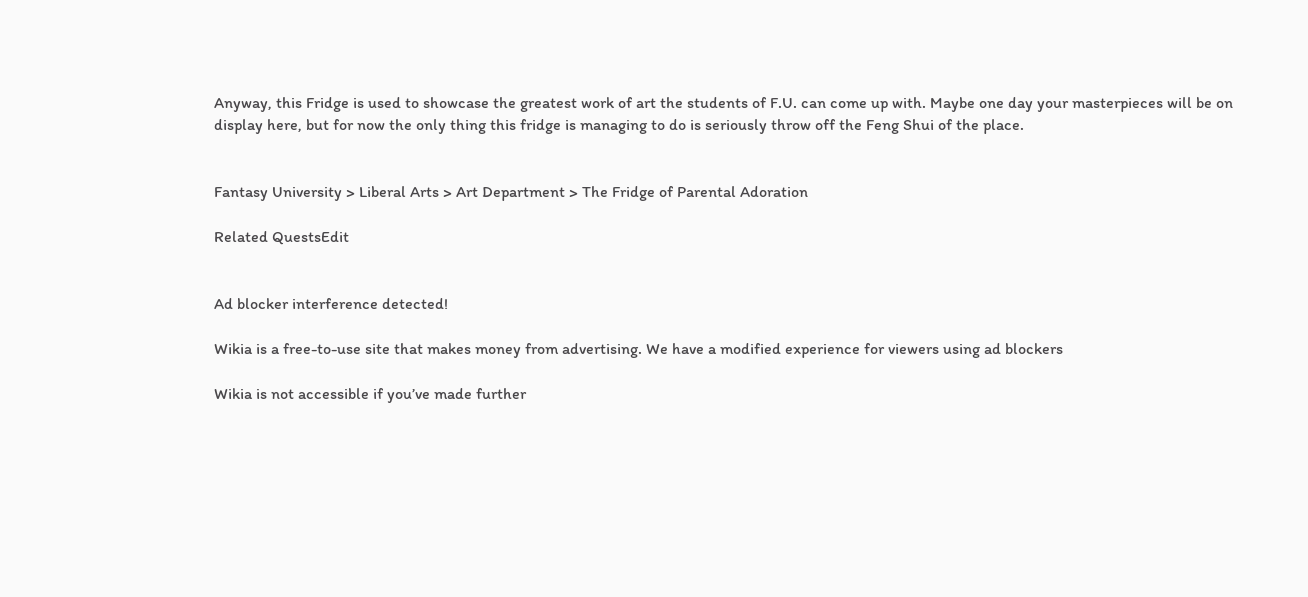Anyway, this Fridge is used to showcase the greatest work of art the students of F.U. can come up with. Maybe one day your masterpieces will be on display here, but for now the only thing this fridge is managing to do is seriously throw off the Feng Shui of the place.


Fantasy University > Liberal Arts > Art Department > The Fridge of Parental Adoration

Related QuestsEdit


Ad blocker interference detected!

Wikia is a free-to-use site that makes money from advertising. We have a modified experience for viewers using ad blockers

Wikia is not accessible if you’ve made further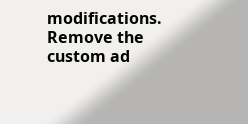modifications. Remove the custom ad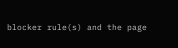blocker rule(s) and the page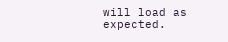will load as expected.